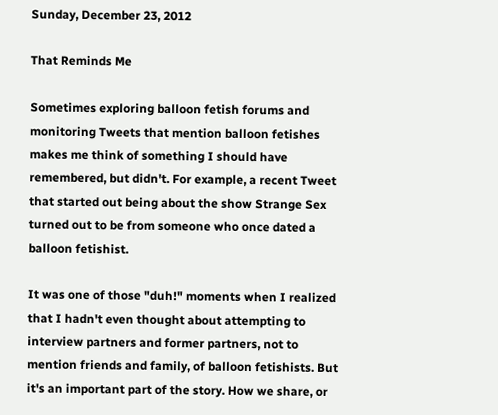Sunday, December 23, 2012

That Reminds Me

Sometimes exploring balloon fetish forums and monitoring Tweets that mention balloon fetishes makes me think of something I should have remembered, but didn't. For example, a recent Tweet that started out being about the show Strange Sex turned out to be from someone who once dated a balloon fetishist.

It was one of those "duh!" moments when I realized that I hadn't even thought about attempting to interview partners and former partners, not to mention friends and family, of balloon fetishists. But it's an important part of the story. How we share, or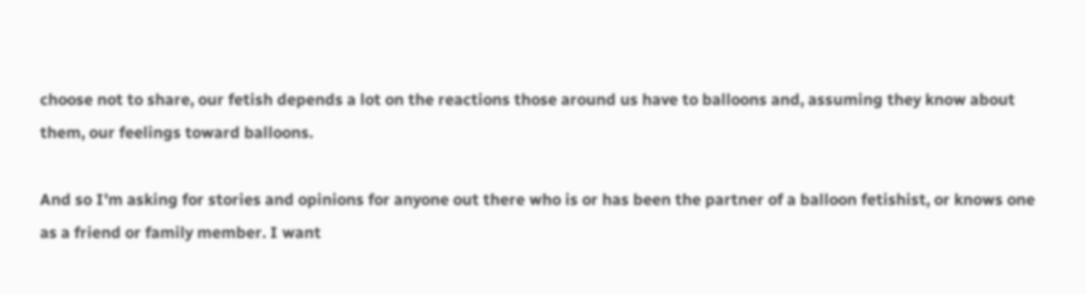choose not to share, our fetish depends a lot on the reactions those around us have to balloons and, assuming they know about them, our feelings toward balloons.

And so I'm asking for stories and opinions for anyone out there who is or has been the partner of a balloon fetishist, or knows one as a friend or family member. I want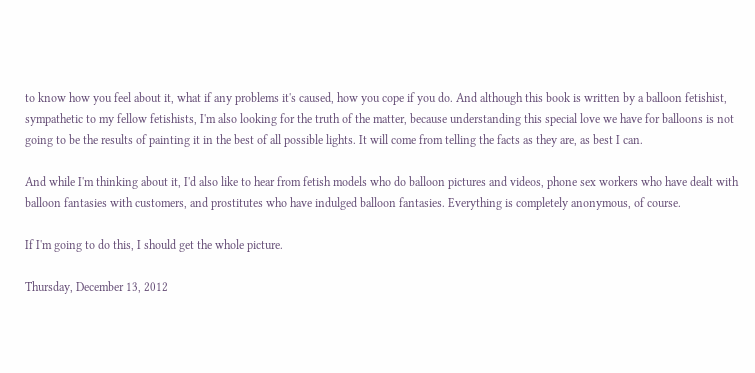to know how you feel about it, what if any problems it's caused, how you cope if you do. And although this book is written by a balloon fetishist, sympathetic to my fellow fetishists, I'm also looking for the truth of the matter, because understanding this special love we have for balloons is not going to be the results of painting it in the best of all possible lights. It will come from telling the facts as they are, as best I can.

And while I'm thinking about it, I'd also like to hear from fetish models who do balloon pictures and videos, phone sex workers who have dealt with balloon fantasies with customers, and prostitutes who have indulged balloon fantasies. Everything is completely anonymous, of course.

If I'm going to do this, I should get the whole picture.

Thursday, December 13, 2012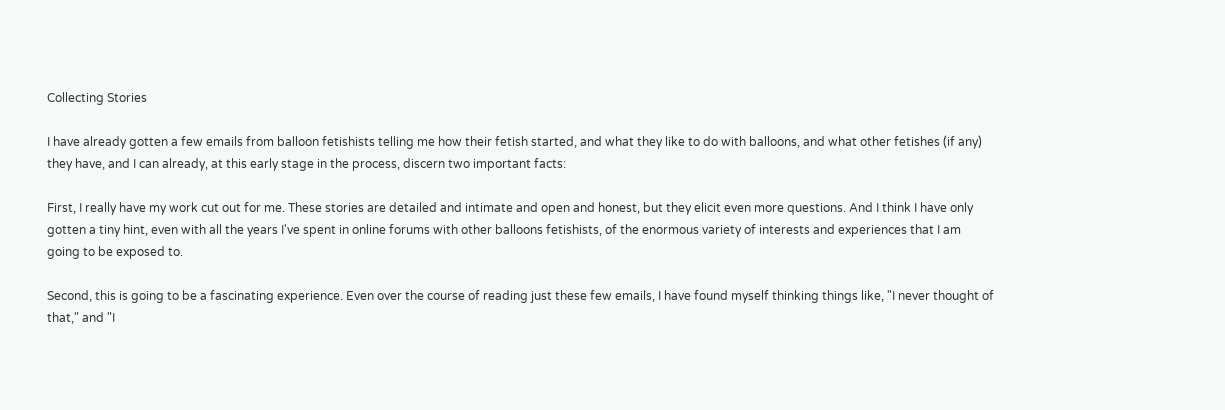Collecting Stories

I have already gotten a few emails from balloon fetishists telling me how their fetish started, and what they like to do with balloons, and what other fetishes (if any) they have, and I can already, at this early stage in the process, discern two important facts:

First, I really have my work cut out for me. These stories are detailed and intimate and open and honest, but they elicit even more questions. And I think I have only gotten a tiny hint, even with all the years I've spent in online forums with other balloons fetishists, of the enormous variety of interests and experiences that I am going to be exposed to.

Second, this is going to be a fascinating experience. Even over the course of reading just these few emails, I have found myself thinking things like, "I never thought of that," and "I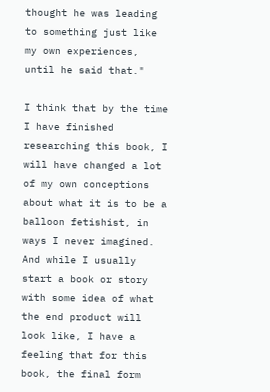thought he was leading to something just like my own experiences, until he said that."

I think that by the time I have finished researching this book, I will have changed a lot of my own conceptions about what it is to be a balloon fetishist, in ways I never imagined. And while I usually start a book or story with some idea of what the end product will look like, I have a feeling that for this book, the final form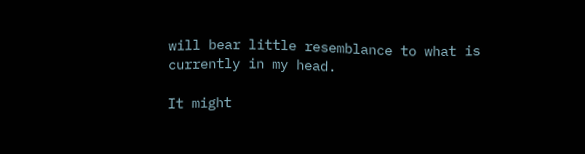will bear little resemblance to what is currently in my head.

It might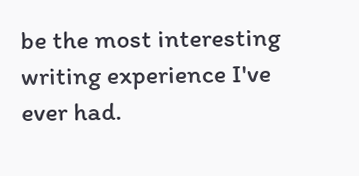be the most interesting writing experience I've ever had.